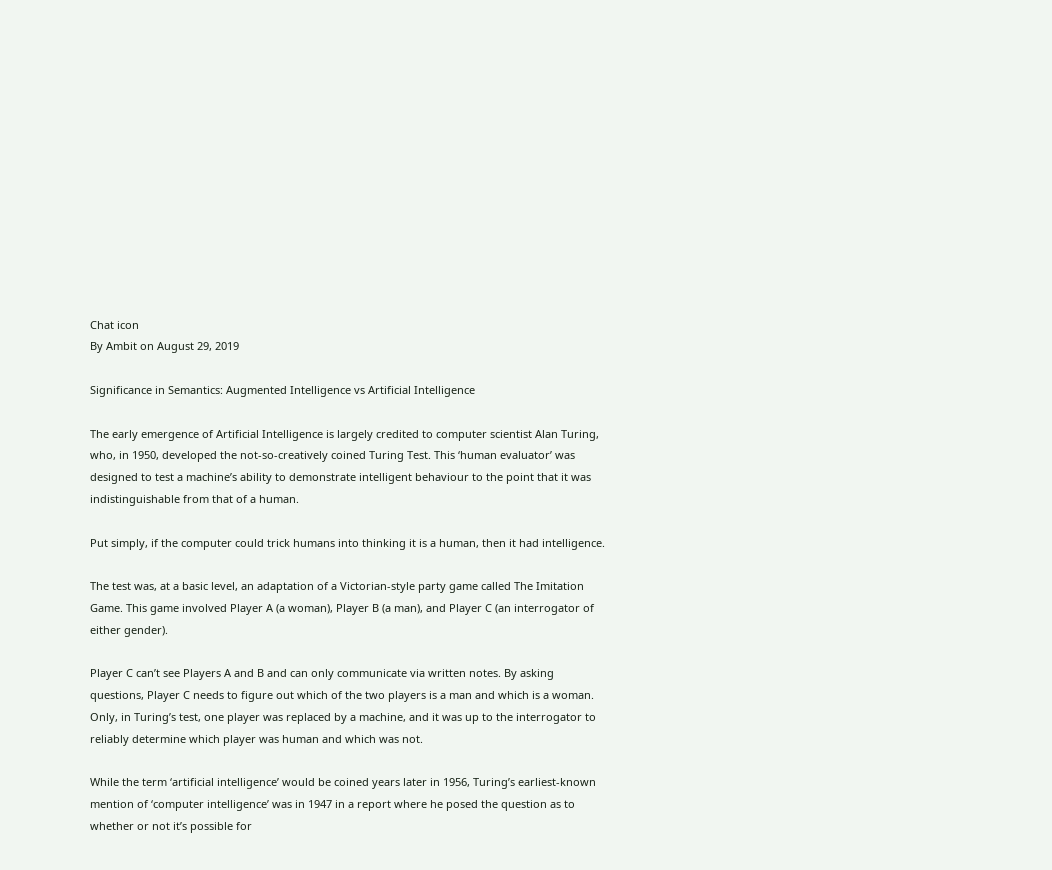Chat icon
By Ambit on August 29, 2019

Significance in Semantics: Augmented Intelligence vs Artificial Intelligence

The early emergence of Artificial Intelligence is largely credited to computer scientist Alan Turing, who, in 1950, developed the not-so-creatively coined Turing Test. This ‘human evaluator’ was designed to test a machine’s ability to demonstrate intelligent behaviour to the point that it was indistinguishable from that of a human.

Put simply, if the computer could trick humans into thinking it is a human, then it had intelligence.

The test was, at a basic level, an adaptation of a Victorian-style party game called The Imitation Game. This game involved Player A (a woman), Player B (a man), and Player C (an interrogator of either gender).

Player C can’t see Players A and B and can only communicate via written notes. By asking questions, Player C needs to figure out which of the two players is a man and which is a woman. Only, in Turing’s test, one player was replaced by a machine, and it was up to the interrogator to reliably determine which player was human and which was not.

While the term ‘artificial intelligence’ would be coined years later in 1956, Turing’s earliest-known mention of ‘computer intelligence’ was in 1947 in a report where he posed the question as to whether or not it’s possible for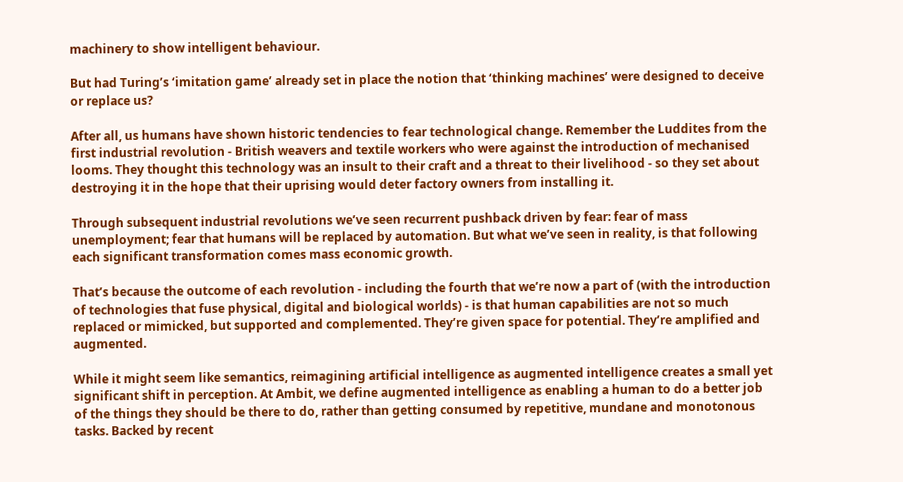machinery to show intelligent behaviour.

But had Turing’s ‘imitation game’ already set in place the notion that ‘thinking machines’ were designed to deceive or replace us?

After all, us humans have shown historic tendencies to fear technological change. Remember the Luddites from the first industrial revolution - British weavers and textile workers who were against the introduction of mechanised looms. They thought this technology was an insult to their craft and a threat to their livelihood - so they set about destroying it in the hope that their uprising would deter factory owners from installing it.

Through subsequent industrial revolutions we’ve seen recurrent pushback driven by fear: fear of mass unemployment; fear that humans will be replaced by automation. But what we’ve seen in reality, is that following each significant transformation comes mass economic growth.

That’s because the outcome of each revolution - including the fourth that we’re now a part of (with the introduction of technologies that fuse physical, digital and biological worlds) - is that human capabilities are not so much replaced or mimicked, but supported and complemented. They’re given space for potential. They’re amplified and augmented.

While it might seem like semantics, reimagining artificial intelligence as augmented intelligence creates a small yet significant shift in perception. At Ambit, we define augmented intelligence as enabling a human to do a better job of the things they should be there to do, rather than getting consumed by repetitive, mundane and monotonous tasks. Backed by recent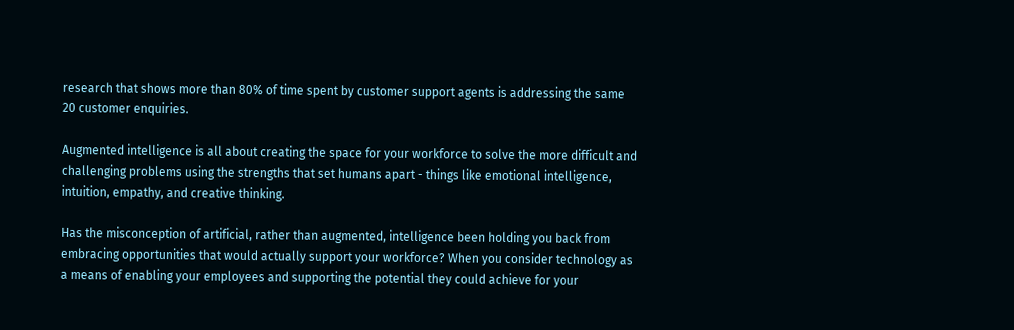research that shows more than 80% of time spent by customer support agents is addressing the same 20 customer enquiries.

Augmented intelligence is all about creating the space for your workforce to solve the more difficult and challenging problems using the strengths that set humans apart - things like emotional intelligence, intuition, empathy, and creative thinking.

Has the misconception of artificial, rather than augmented, intelligence been holding you back from embracing opportunities that would actually support your workforce? When you consider technology as a means of enabling your employees and supporting the potential they could achieve for your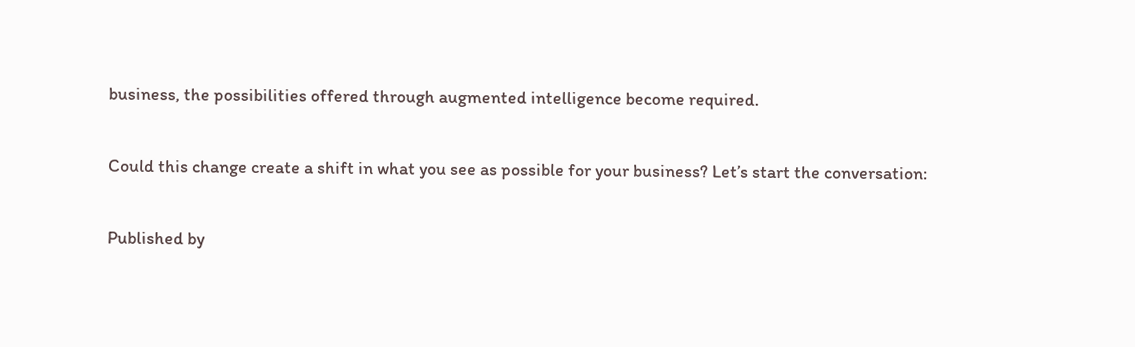business, the possibilities offered through augmented intelligence become required.

Could this change create a shift in what you see as possible for your business? Let’s start the conversation:

Published by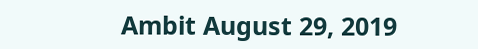Ambit August 29, 2019